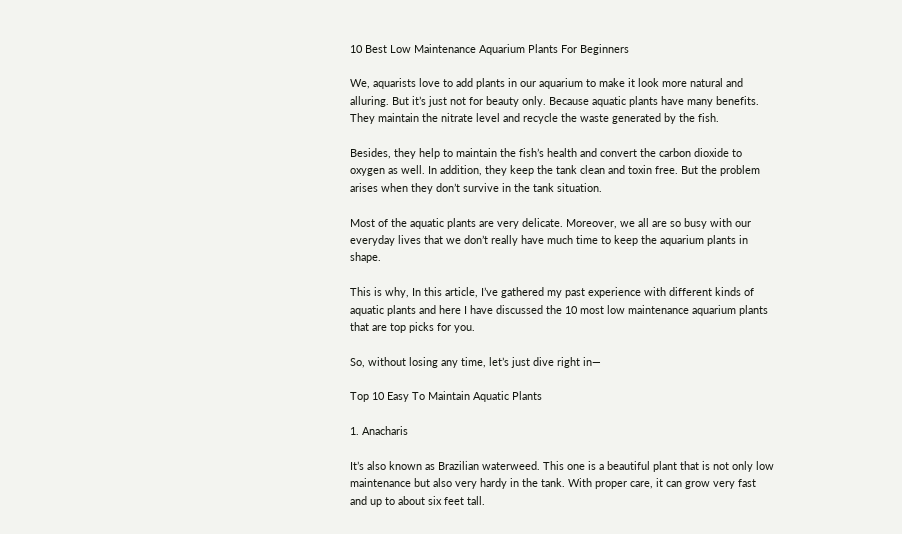10 Best Low Maintenance Aquarium Plants For Beginners

We, aquarists love to add plants in our aquarium to make it look more natural and alluring. But it’s just not for beauty only. Because aquatic plants have many benefits. They maintain the nitrate level and recycle the waste generated by the fish.

Besides, they help to maintain the fish’s health and convert the carbon dioxide to oxygen as well. In addition, they keep the tank clean and toxin free. But the problem arises when they don’t survive in the tank situation.

Most of the aquatic plants are very delicate. Moreover, we all are so busy with our everyday lives that we don’t really have much time to keep the aquarium plants in shape.

This is why, In this article, I’ve gathered my past experience with different kinds of aquatic plants and here I have discussed the 10 most low maintenance aquarium plants that are top picks for you.

So, without losing any time, let’s just dive right in—

Top 10 Easy To Maintain Aquatic Plants

1. Anacharis

It’s also known as Brazilian waterweed. This one is a beautiful plant that is not only low maintenance but also very hardy in the tank. With proper care, it can grow very fast and up to about six feet tall.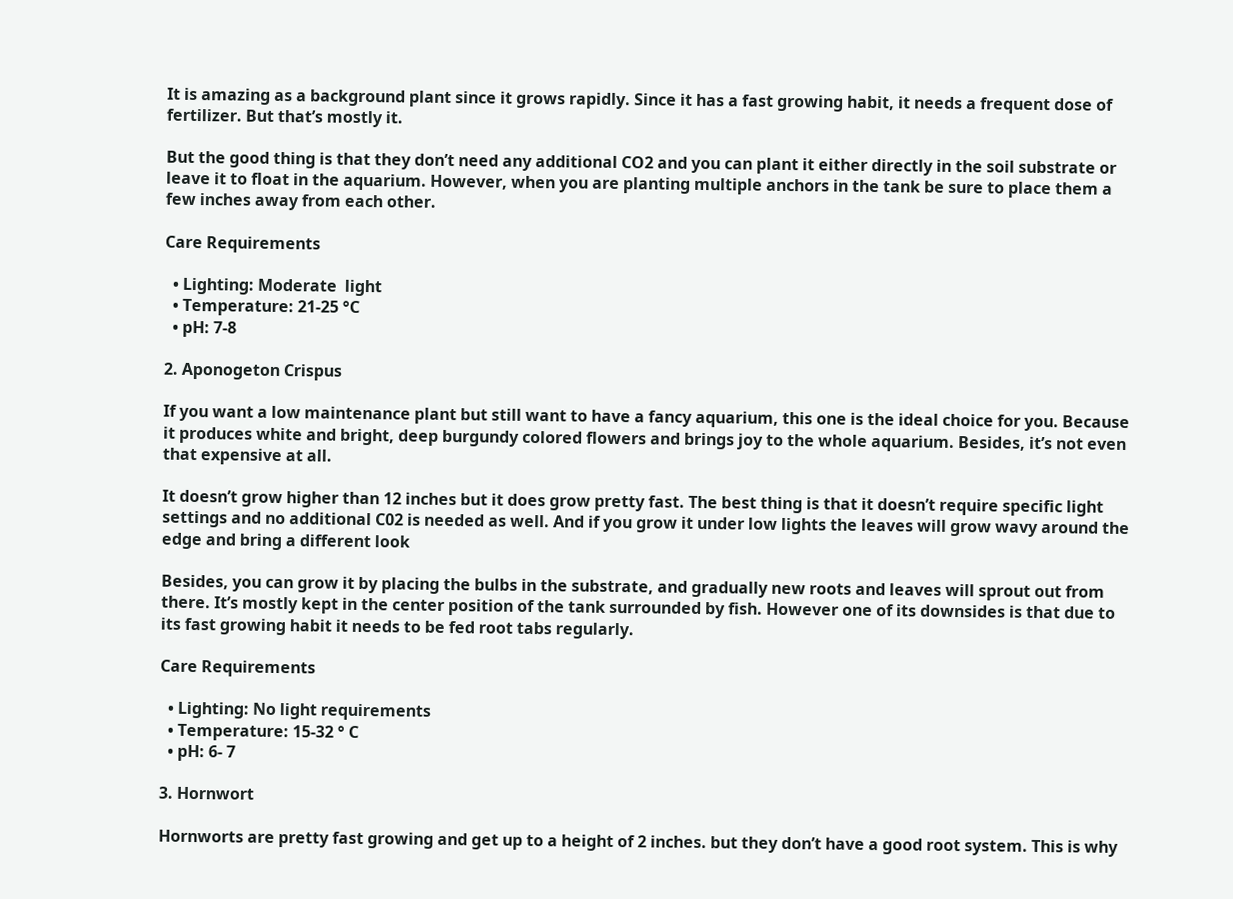It is amazing as a background plant since it grows rapidly. Since it has a fast growing habit, it needs a frequent dose of fertilizer. But that’s mostly it.

But the good thing is that they don’t need any additional CO2 and you can plant it either directly in the soil substrate or leave it to float in the aquarium. However, when you are planting multiple anchors in the tank be sure to place them a few inches away from each other.

Care Requirements

  • Lighting: Moderate  light
  • Temperature: 21-25 °C
  • pH: 7-8

2. Aponogeton Crispus

If you want a low maintenance plant but still want to have a fancy aquarium, this one is the ideal choice for you. Because it produces white and bright, deep burgundy colored flowers and brings joy to the whole aquarium. Besides, it’s not even that expensive at all.

It doesn’t grow higher than 12 inches but it does grow pretty fast. The best thing is that it doesn’t require specific light settings and no additional C02 is needed as well. And if you grow it under low lights the leaves will grow wavy around the edge and bring a different look

Besides, you can grow it by placing the bulbs in the substrate, and gradually new roots and leaves will sprout out from there. It’s mostly kept in the center position of the tank surrounded by fish. However one of its downsides is that due to its fast growing habit it needs to be fed root tabs regularly.

Care Requirements

  • Lighting: No light requirements
  • Temperature: 15-32 ° C
  • pH: 6- 7

3. Hornwort

Hornworts are pretty fast growing and get up to a height of 2 inches. but they don’t have a good root system. This is why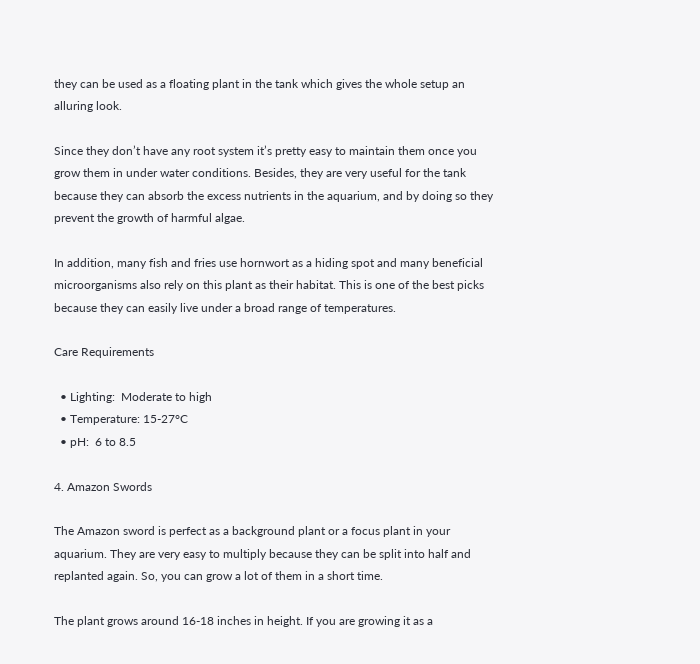they can be used as a floating plant in the tank which gives the whole setup an alluring look.

Since they don’t have any root system it’s pretty easy to maintain them once you grow them in under water conditions. Besides, they are very useful for the tank because they can absorb the excess nutrients in the aquarium, and by doing so they prevent the growth of harmful algae.

In addition, many fish and fries use hornwort as a hiding spot and many beneficial microorganisms also rely on this plant as their habitat. This is one of the best picks because they can easily live under a broad range of temperatures.

Care Requirements

  • Lighting:  Moderate to high
  • Temperature: 15-27°C
  • pH:  6 to 8.5

4. Amazon Swords

The Amazon sword is perfect as a background plant or a focus plant in your aquarium. They are very easy to multiply because they can be split into half and replanted again. So, you can grow a lot of them in a short time.

The plant grows around 16-18 inches in height. If you are growing it as a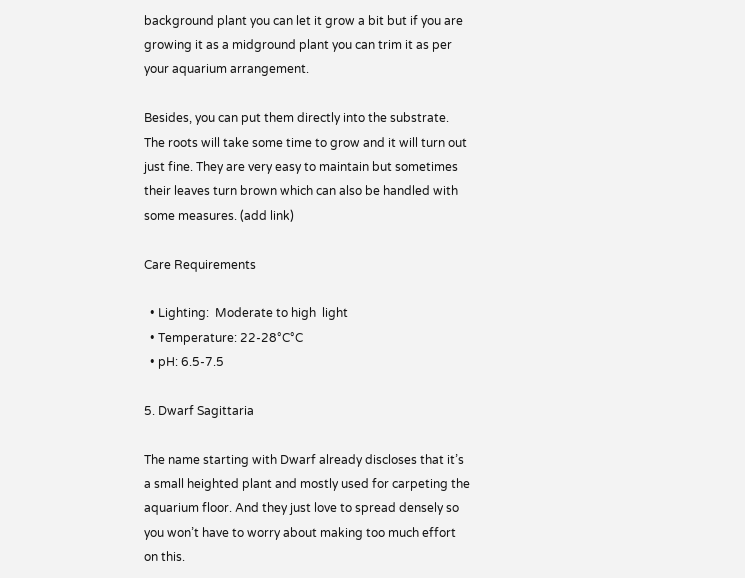background plant you can let it grow a bit but if you are growing it as a midground plant you can trim it as per your aquarium arrangement.

Besides, you can put them directly into the substrate. The roots will take some time to grow and it will turn out just fine. They are very easy to maintain but sometimes their leaves turn brown which can also be handled with some measures. (add link)

Care Requirements

  • Lighting:  Moderate to high  light
  • Temperature: 22-28°C°C
  • pH: 6.5-7.5

5. Dwarf Sagittaria

The name starting with Dwarf already discloses that it’s a small heighted plant and mostly used for carpeting the aquarium floor. And they just love to spread densely so you won’t have to worry about making too much effort on this.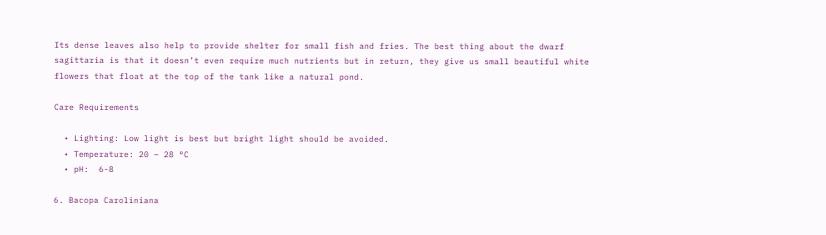Its dense leaves also help to provide shelter for small fish and fries. The best thing about the dwarf sagittaria is that it doesn’t even require much nutrients but in return, they give us small beautiful white flowers that float at the top of the tank like a natural pond.

Care Requirements

  • Lighting: Low light is best but bright light should be avoided.
  • Temperature: 20 – 28 °C
  • pH:  6-8

6. Bacopa Caroliniana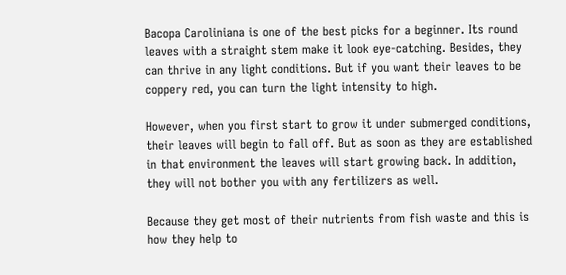Bacopa Caroliniana is one of the best picks for a beginner. Its round leaves with a straight stem make it look eye-catching. Besides, they can thrive in any light conditions. But if you want their leaves to be coppery red, you can turn the light intensity to high.

However, when you first start to grow it under submerged conditions, their leaves will begin to fall off. But as soon as they are established in that environment the leaves will start growing back. In addition, they will not bother you with any fertilizers as well.

Because they get most of their nutrients from fish waste and this is how they help to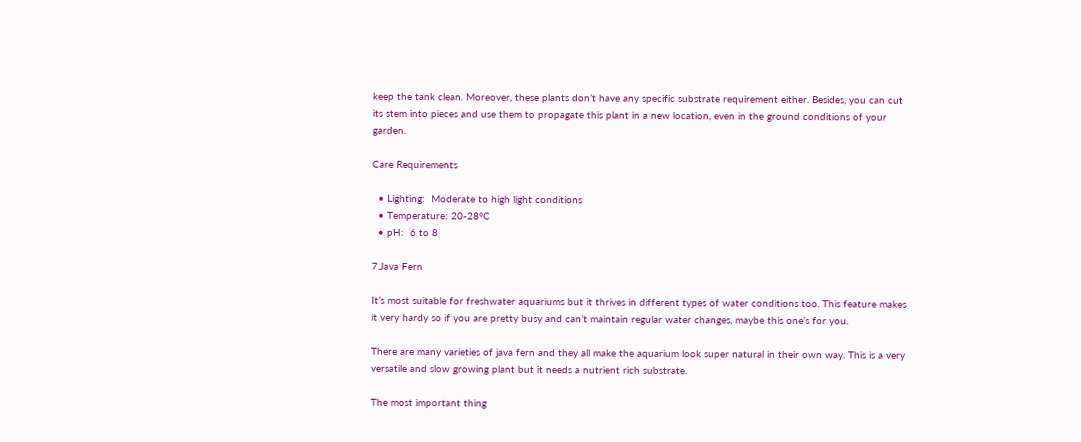keep the tank clean. Moreover, these plants don’t have any specific substrate requirement either. Besides, you can cut its stem into pieces and use them to propagate this plant in a new location, even in the ground conditions of your garden.

Care Requirements

  • Lighting:  Moderate to high light conditions
  • Temperature: 20-28°C
  • pH:  6 to 8

7.Java Fern

It’s most suitable for freshwater aquariums but it thrives in different types of water conditions too. This feature makes it very hardy so if you are pretty busy and can’t maintain regular water changes, maybe this one’s for you.

There are many varieties of java fern and they all make the aquarium look super natural in their own way. This is a very versatile and slow growing plant but it needs a nutrient rich substrate.

The most important thing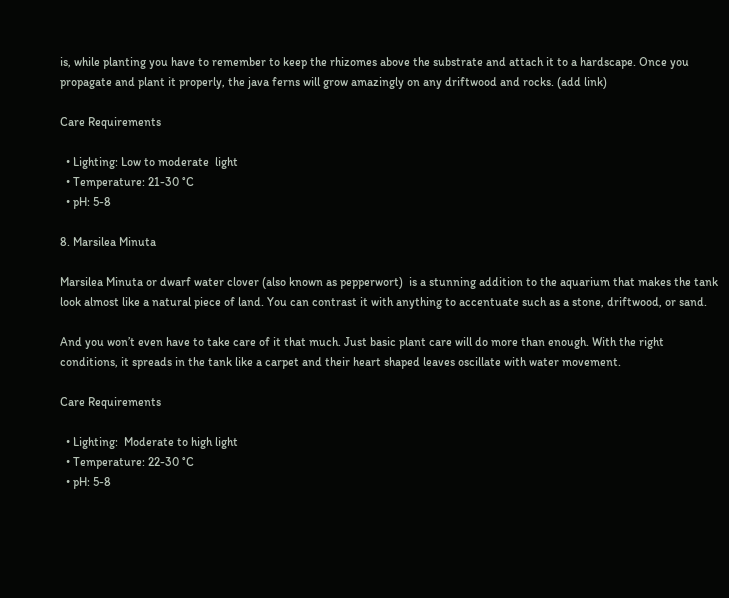is, while planting you have to remember to keep the rhizomes above the substrate and attach it to a hardscape. Once you propagate and plant it properly, the java ferns will grow amazingly on any driftwood and rocks. (add link)

Care Requirements

  • Lighting: Low to moderate  light
  • Temperature: 21-30 °C
  • pH: 5-8

8. Marsilea Minuta

Marsilea Minuta or dwarf water clover (also known as pepperwort)  is a stunning addition to the aquarium that makes the tank look almost like a natural piece of land. You can contrast it with anything to accentuate such as a stone, driftwood, or sand.

And you won’t even have to take care of it that much. Just basic plant care will do more than enough. With the right conditions, it spreads in the tank like a carpet and their heart shaped leaves oscillate with water movement.

Care Requirements

  • Lighting:  Moderate to high light
  • Temperature: 22-30 °C
  • pH: 5-8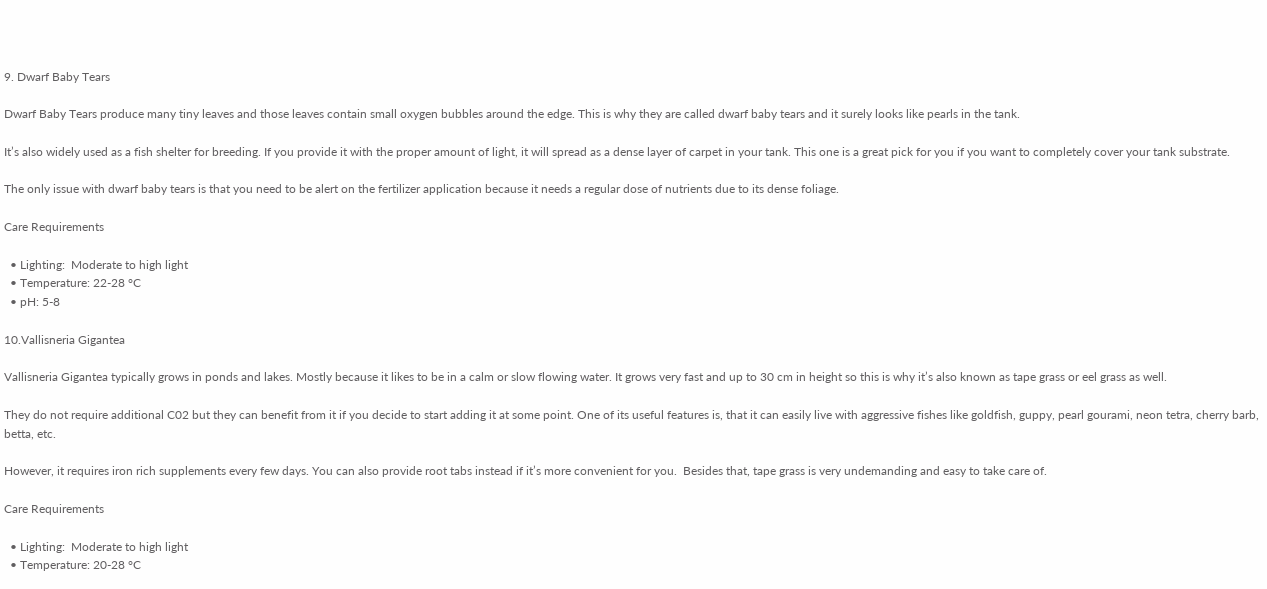9. Dwarf Baby Tears

Dwarf Baby Tears produce many tiny leaves and those leaves contain small oxygen bubbles around the edge. This is why they are called dwarf baby tears and it surely looks like pearls in the tank.

It’s also widely used as a fish shelter for breeding. If you provide it with the proper amount of light, it will spread as a dense layer of carpet in your tank. This one is a great pick for you if you want to completely cover your tank substrate.

The only issue with dwarf baby tears is that you need to be alert on the fertilizer application because it needs a regular dose of nutrients due to its dense foliage.

Care Requirements

  • Lighting:  Moderate to high light
  • Temperature: 22-28 °C
  • pH: 5-8

10.Vallisneria Gigantea

Vallisneria Gigantea typically grows in ponds and lakes. Mostly because it likes to be in a calm or slow flowing water. It grows very fast and up to 30 cm in height so this is why it’s also known as tape grass or eel grass as well.

They do not require additional C02 but they can benefit from it if you decide to start adding it at some point. One of its useful features is, that it can easily live with aggressive fishes like goldfish, guppy, pearl gourami, neon tetra, cherry barb, betta, etc.

However, it requires iron rich supplements every few days. You can also provide root tabs instead if it’s more convenient for you.  Besides that, tape grass is very undemanding and easy to take care of.

Care Requirements

  • Lighting:  Moderate to high light
  • Temperature: 20-28 °C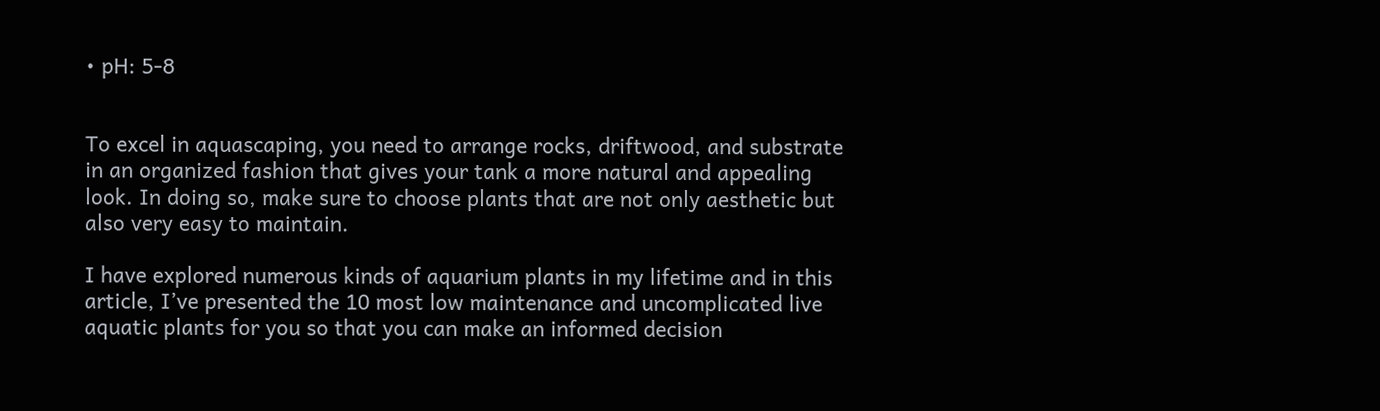• pH: 5-8


To excel in aquascaping, you need to arrange rocks, driftwood, and substrate in an organized fashion that gives your tank a more natural and appealing look. In doing so, make sure to choose plants that are not only aesthetic but also very easy to maintain.

I have explored numerous kinds of aquarium plants in my lifetime and in this article, I’ve presented the 10 most low maintenance and uncomplicated live aquatic plants for you so that you can make an informed decision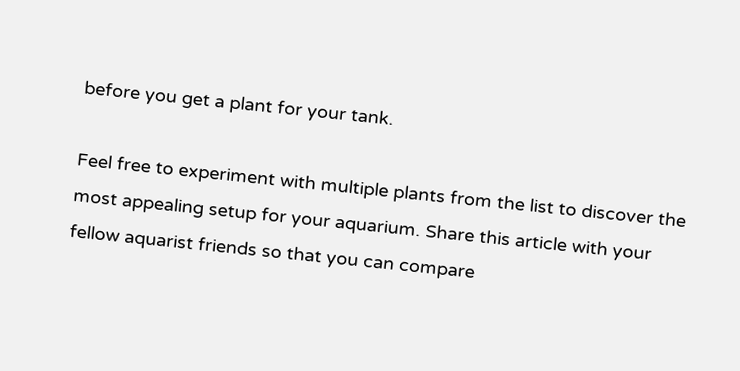before you get a plant for your tank.

Feel free to experiment with multiple plants from the list to discover the most appealing setup for your aquarium. Share this article with your fellow aquarist friends so that you can compare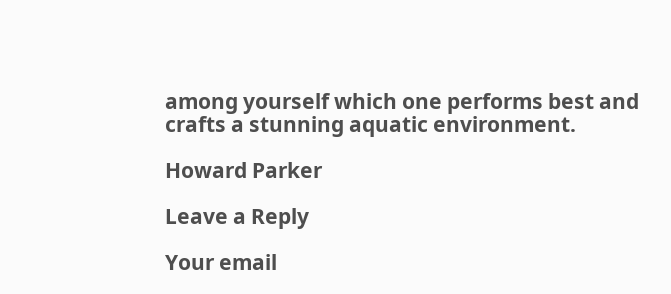among yourself which one performs best and crafts a stunning aquatic environment.

Howard Parker

Leave a Reply

Your email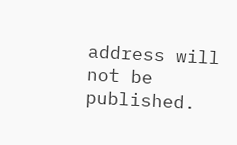address will not be published.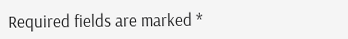Required fields are marked *